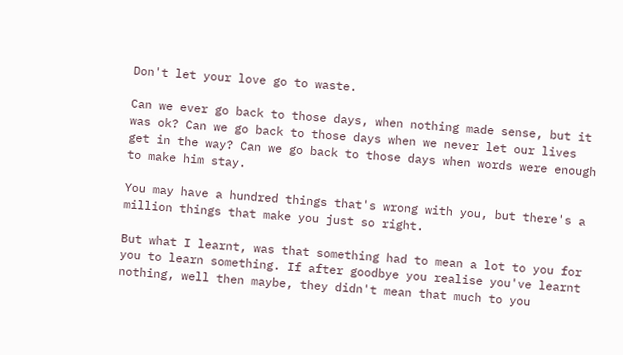Don't let your love go to waste.

Can we ever go back to those days, when nothing made sense, but it was ok? Can we go back to those days when we never let our lives get in the way? Can we go back to those days when words were enough to make him stay.

You may have a hundred things that's wrong with you, but there's a million things that make you just so right.

But what I learnt, was that something had to mean a lot to you for you to learn something. If after goodbye you realise you've learnt nothing, well then maybe, they didn't mean that much to you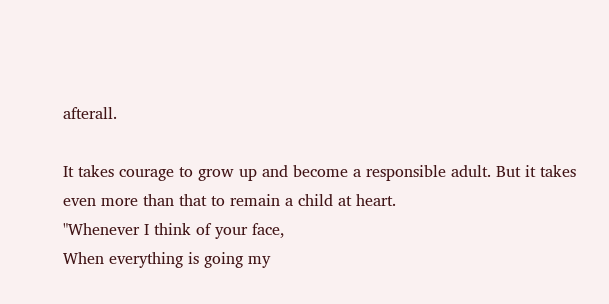afterall.

It takes courage to grow up and become a responsible adult. But it takes even more than that to remain a child at heart.
"Whenever I think of your face,
When everything is going my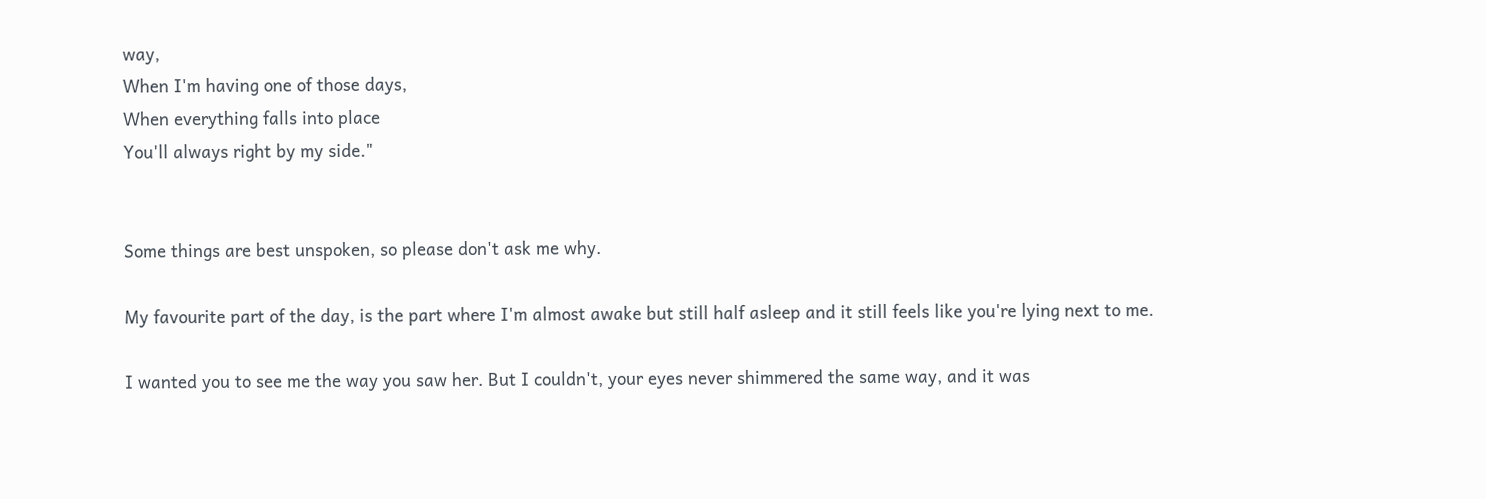way,
When I'm having one of those days,
When everything falls into place
You'll always right by my side."


Some things are best unspoken, so please don't ask me why.

My favourite part of the day, is the part where I'm almost awake but still half asleep and it still feels like you're lying next to me.

I wanted you to see me the way you saw her. But I couldn't, your eyes never shimmered the same way, and it was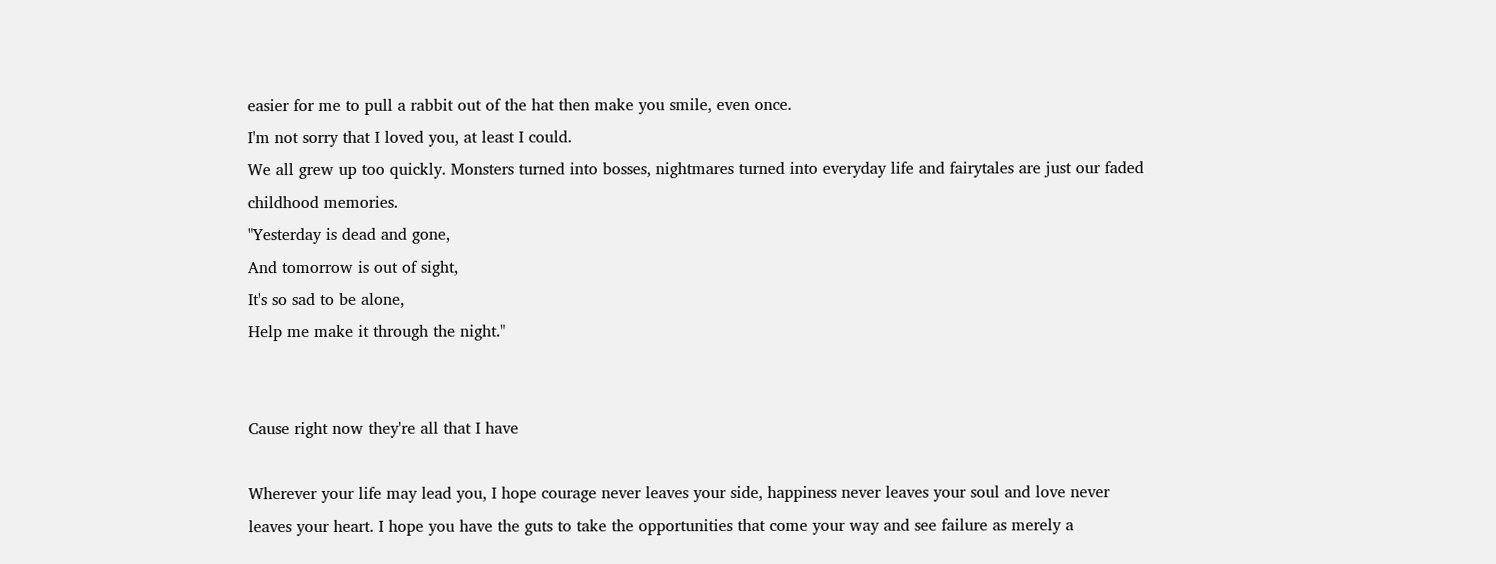easier for me to pull a rabbit out of the hat then make you smile, even once.
I'm not sorry that I loved you, at least I could.
We all grew up too quickly. Monsters turned into bosses, nightmares turned into everyday life and fairytales are just our faded childhood memories.
"Yesterday is dead and gone,
And tomorrow is out of sight,
It's so sad to be alone,
Help me make it through the night."


Cause right now they're all that I have

Wherever your life may lead you, I hope courage never leaves your side, happiness never leaves your soul and love never leaves your heart. I hope you have the guts to take the opportunities that come your way and see failure as merely a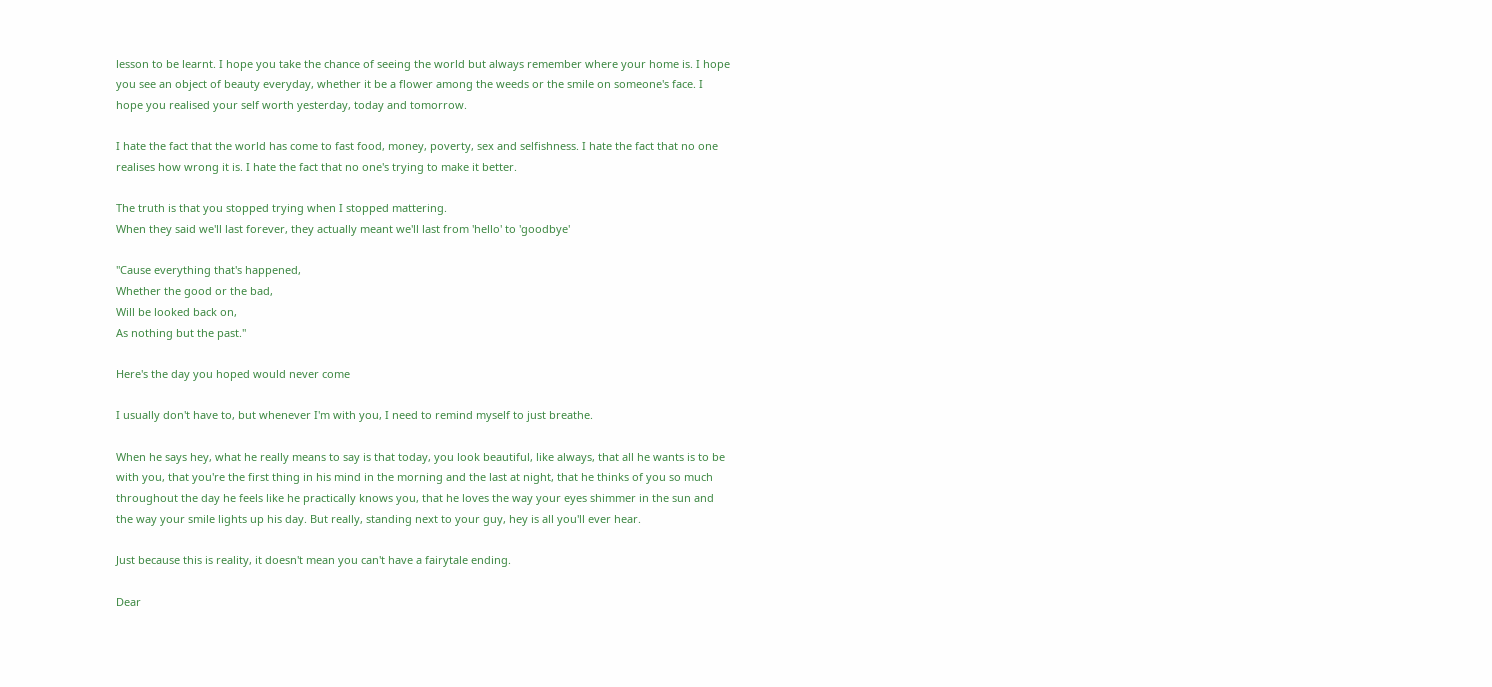lesson to be learnt. I hope you take the chance of seeing the world but always remember where your home is. I hope you see an object of beauty everyday, whether it be a flower among the weeds or the smile on someone's face. I hope you realised your self worth yesterday, today and tomorrow.

I hate the fact that the world has come to fast food, money, poverty, sex and selfishness. I hate the fact that no one realises how wrong it is. I hate the fact that no one's trying to make it better.

The truth is that you stopped trying when I stopped mattering.
When they said we'll last forever, they actually meant we'll last from 'hello' to 'goodbye'

"Cause everything that's happened,
Whether the good or the bad,
Will be looked back on,
As nothing but the past."

Here's the day you hoped would never come

I usually don't have to, but whenever I'm with you, I need to remind myself to just breathe.

When he says hey, what he really means to say is that today, you look beautiful, like always, that all he wants is to be with you, that you're the first thing in his mind in the morning and the last at night, that he thinks of you so much throughout the day he feels like he practically knows you, that he loves the way your eyes shimmer in the sun and the way your smile lights up his day. But really, standing next to your guy, hey is all you'll ever hear.

Just because this is reality, it doesn't mean you can't have a fairytale ending.

Dear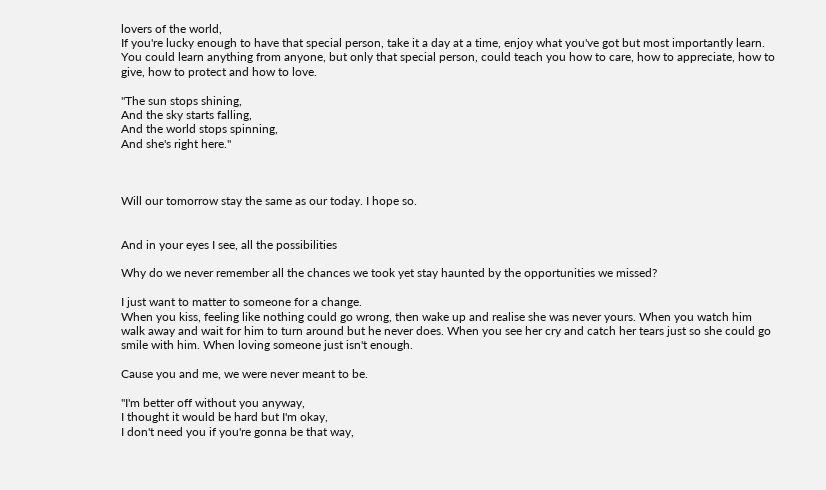lovers of the world,
If you're lucky enough to have that special person, take it a day at a time, enjoy what you've got but most importantly learn. You could learn anything from anyone, but only that special person, could teach you how to care, how to appreciate, how to give, how to protect and how to love.

"The sun stops shining,
And the sky starts falling,
And the world stops spinning,
And she's right here."



Will our tomorrow stay the same as our today. I hope so.


And in your eyes I see, all the possibilities

Why do we never remember all the chances we took yet stay haunted by the opportunities we missed?

I just want to matter to someone for a change.
When you kiss, feeling like nothing could go wrong, then wake up and realise she was never yours. When you watch him walk away and wait for him to turn around but he never does. When you see her cry and catch her tears just so she could go smile with him. When loving someone just isn't enough.

Cause you and me, we were never meant to be.

"I'm better off without you anyway,
I thought it would be hard but I'm okay,
I don't need you if you're gonna be that way,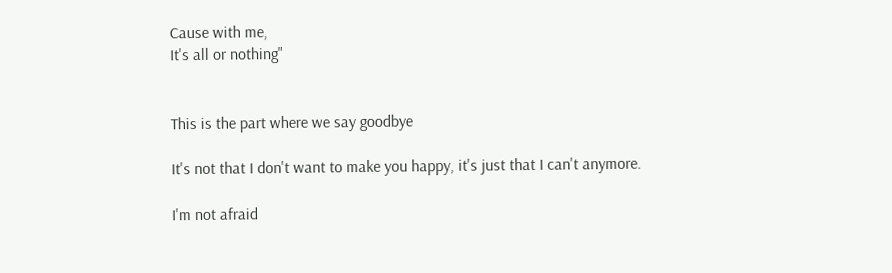Cause with me,
It's all or nothing"


This is the part where we say goodbye

It's not that I don't want to make you happy, it's just that I can't anymore.

I'm not afraid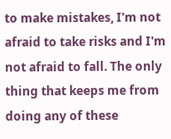to make mistakes, I'm not afraid to take risks and I'm not afraid to fall. The only thing that keeps me from doing any of these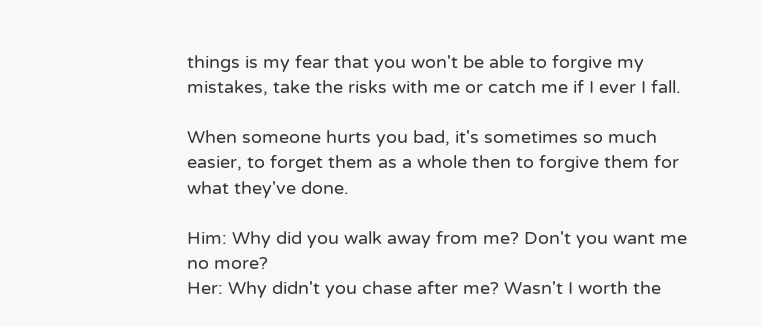things is my fear that you won't be able to forgive my mistakes, take the risks with me or catch me if I ever I fall.

When someone hurts you bad, it's sometimes so much easier, to forget them as a whole then to forgive them for what they've done.

Him: Why did you walk away from me? Don't you want me no more?
Her: Why didn't you chase after me? Wasn't I worth the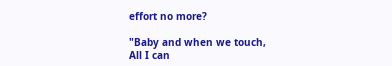effort no more?

"Baby and when we touch,
All I can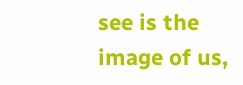see is the image of us,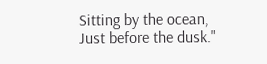Sitting by the ocean,
Just before the dusk."